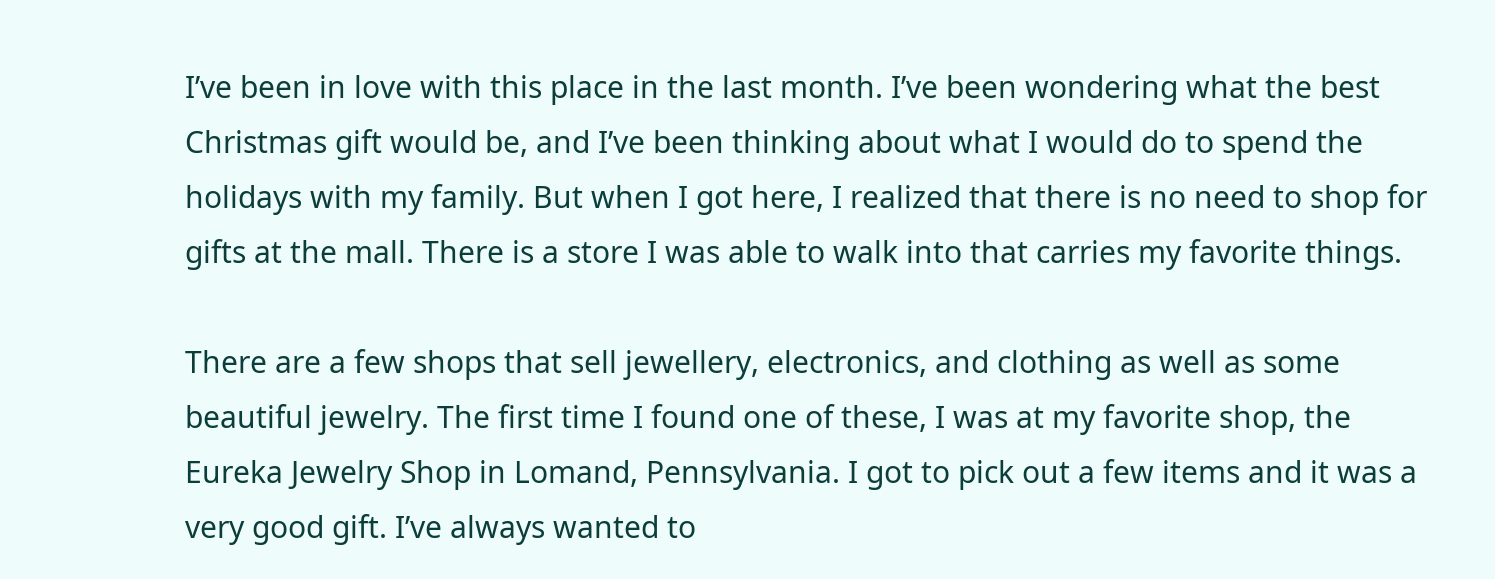I’ve been in love with this place in the last month. I’ve been wondering what the best Christmas gift would be, and I’ve been thinking about what I would do to spend the holidays with my family. But when I got here, I realized that there is no need to shop for gifts at the mall. There is a store I was able to walk into that carries my favorite things.

There are a few shops that sell jewellery, electronics, and clothing as well as some beautiful jewelry. The first time I found one of these, I was at my favorite shop, the Eureka Jewelry Shop in Lomand, Pennsylvania. I got to pick out a few items and it was a very good gift. I’ve always wanted to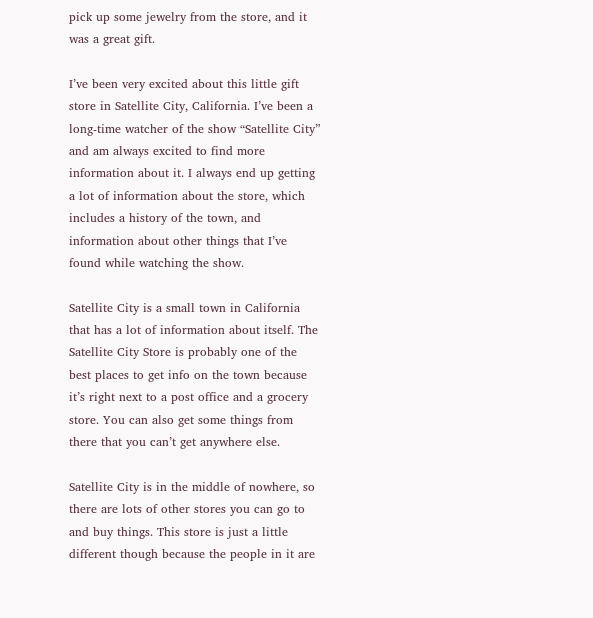pick up some jewelry from the store, and it was a great gift.

I’ve been very excited about this little gift store in Satellite City, California. I’ve been a long-time watcher of the show “Satellite City” and am always excited to find more information about it. I always end up getting a lot of information about the store, which includes a history of the town, and information about other things that I’ve found while watching the show.

Satellite City is a small town in California that has a lot of information about itself. The Satellite City Store is probably one of the best places to get info on the town because it’s right next to a post office and a grocery store. You can also get some things from there that you can’t get anywhere else.

Satellite City is in the middle of nowhere, so there are lots of other stores you can go to and buy things. This store is just a little different though because the people in it are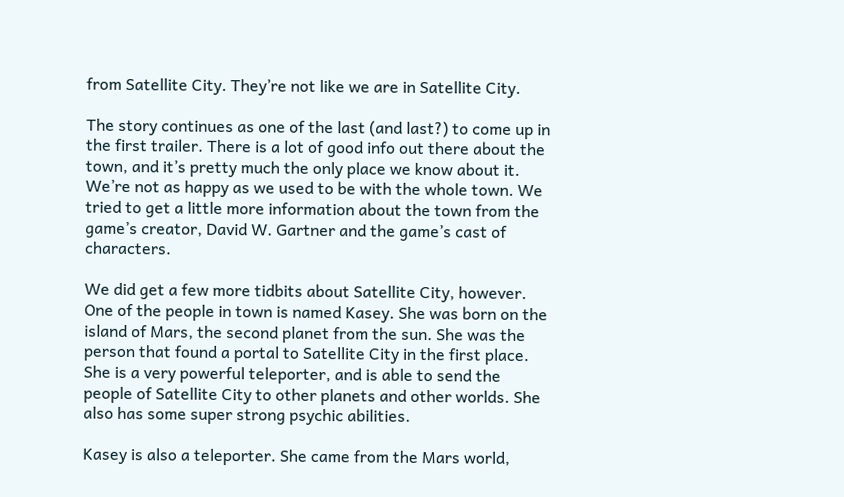from Satellite City. They’re not like we are in Satellite City.

The story continues as one of the last (and last?) to come up in the first trailer. There is a lot of good info out there about the town, and it’s pretty much the only place we know about it. We’re not as happy as we used to be with the whole town. We tried to get a little more information about the town from the game’s creator, David W. Gartner and the game’s cast of characters.

We did get a few more tidbits about Satellite City, however. One of the people in town is named Kasey. She was born on the island of Mars, the second planet from the sun. She was the person that found a portal to Satellite City in the first place. She is a very powerful teleporter, and is able to send the people of Satellite City to other planets and other worlds. She also has some super strong psychic abilities.

Kasey is also a teleporter. She came from the Mars world,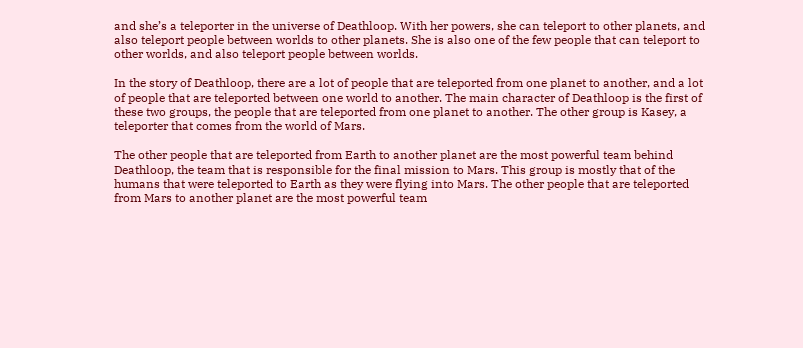and she’s a teleporter in the universe of Deathloop. With her powers, she can teleport to other planets, and also teleport people between worlds to other planets. She is also one of the few people that can teleport to other worlds, and also teleport people between worlds.

In the story of Deathloop, there are a lot of people that are teleported from one planet to another, and a lot of people that are teleported between one world to another. The main character of Deathloop is the first of these two groups, the people that are teleported from one planet to another. The other group is Kasey, a teleporter that comes from the world of Mars.

The other people that are teleported from Earth to another planet are the most powerful team behind Deathloop, the team that is responsible for the final mission to Mars. This group is mostly that of the humans that were teleported to Earth as they were flying into Mars. The other people that are teleported from Mars to another planet are the most powerful team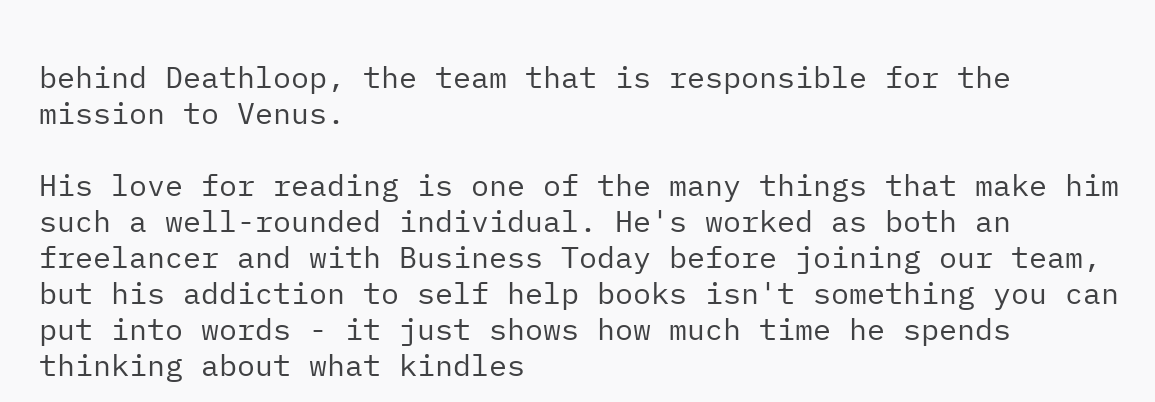behind Deathloop, the team that is responsible for the mission to Venus.

His love for reading is one of the many things that make him such a well-rounded individual. He's worked as both an freelancer and with Business Today before joining our team, but his addiction to self help books isn't something you can put into words - it just shows how much time he spends thinking about what kindles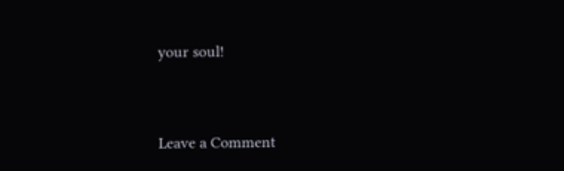your soul!


Leave a Comment